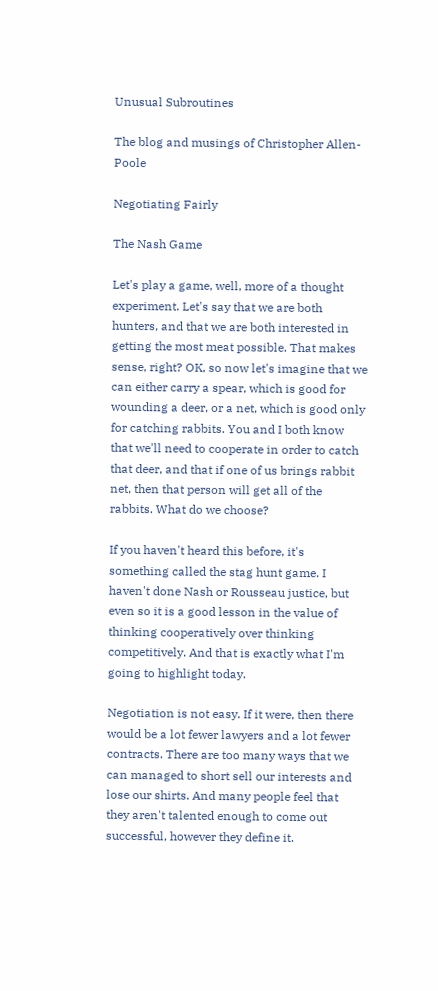Unusual Subroutines

The blog and musings of Christopher Allen-Poole

Negotiating Fairly

The Nash Game

Let's play a game, well, more of a thought experiment. Let's say that we are both hunters, and that we are both interested in getting the most meat possible. That makes sense, right? OK, so now let's imagine that we can either carry a spear, which is good for wounding a deer, or a net, which is good only for catching rabbits. You and I both know that we'll need to cooperate in order to catch that deer, and that if one of us brings rabbit net, then that person will get all of the rabbits. What do we choose?

If you haven't heard this before, it's something called the stag hunt game. I haven't done Nash or Rousseau justice, but even so it is a good lesson in the value of thinking cooperatively over thinking competitively. And that is exactly what I'm going to highlight today.

Negotiation is not easy. If it were, then there would be a lot fewer lawyers and a lot fewer contracts. There are too many ways that we can managed to short sell our interests and lose our shirts. And many people feel that they aren't talented enough to come out successful, however they define it.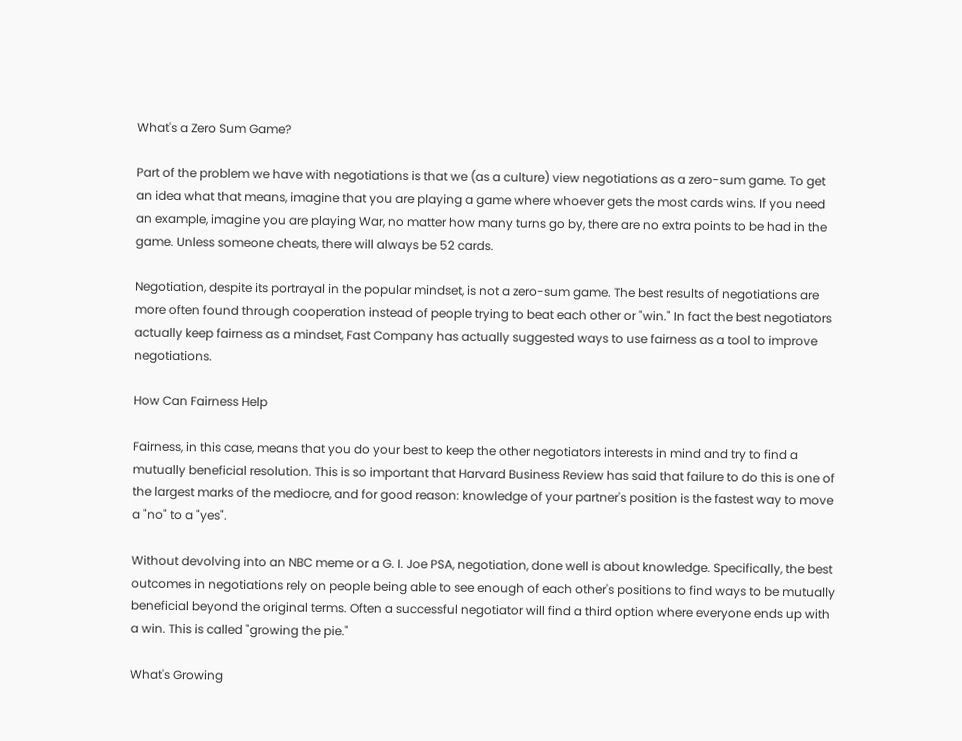What's a Zero Sum Game?

Part of the problem we have with negotiations is that we (as a culture) view negotiations as a zero-sum game. To get an idea what that means, imagine that you are playing a game where whoever gets the most cards wins. If you need an example, imagine you are playing War, no matter how many turns go by, there are no extra points to be had in the game. Unless someone cheats, there will always be 52 cards.

Negotiation, despite its portrayal in the popular mindset, is not a zero-sum game. The best results of negotiations are more often found through cooperation instead of people trying to beat each other or "win." In fact the best negotiators actually keep fairness as a mindset, Fast Company has actually suggested ways to use fairness as a tool to improve negotiations.

How Can Fairness Help

Fairness, in this case, means that you do your best to keep the other negotiators interests in mind and try to find a mutually beneficial resolution. This is so important that Harvard Business Review has said that failure to do this is one of the largest marks of the mediocre, and for good reason: knowledge of your partner's position is the fastest way to move a "no" to a "yes".

Without devolving into an NBC meme or a G. I. Joe PSA, negotiation, done well is about knowledge. Specifically, the best outcomes in negotiations rely on people being able to see enough of each other's positions to find ways to be mutually beneficial beyond the original terms. Often a successful negotiator will find a third option where everyone ends up with a win. This is called "growing the pie."

What's Growing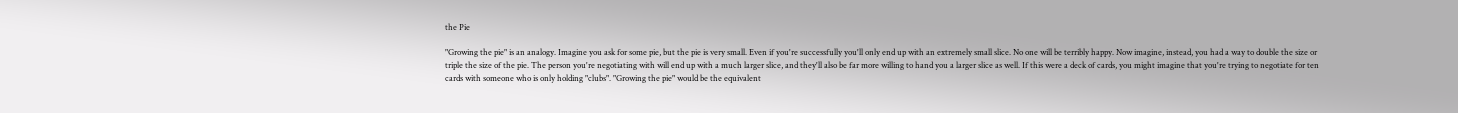the Pie

"Growing the pie" is an analogy. Imagine you ask for some pie, but the pie is very small. Even if you're successfully you'll only end up with an extremely small slice. No one will be terribly happy. Now imagine, instead, you had a way to double the size or triple the size of the pie. The person you're negotiating with will end up with a much larger slice, and they'll also be far more willing to hand you a larger slice as well. If this were a deck of cards, you might imagine that you're trying to negotiate for ten cards with someone who is only holding "clubs". "Growing the pie" would be the equivalent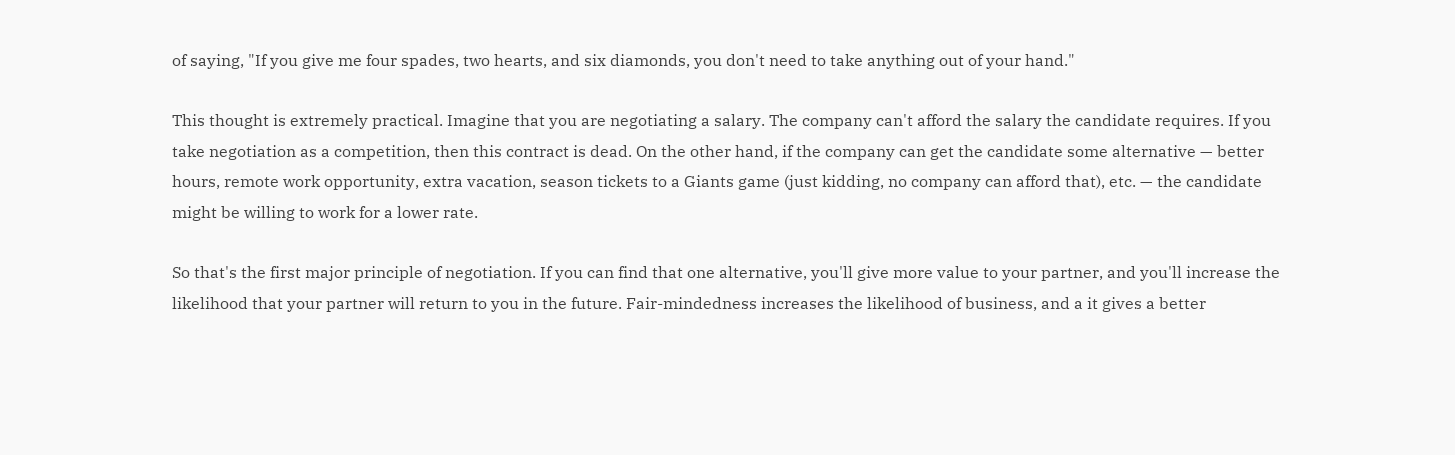of saying, "If you give me four spades, two hearts, and six diamonds, you don't need to take anything out of your hand."

This thought is extremely practical. Imagine that you are negotiating a salary. The company can't afford the salary the candidate requires. If you take negotiation as a competition, then this contract is dead. On the other hand, if the company can get the candidate some alternative — better hours, remote work opportunity, extra vacation, season tickets to a Giants game (just kidding, no company can afford that), etc. — the candidate might be willing to work for a lower rate.

So that's the first major principle of negotiation. If you can find that one alternative, you'll give more value to your partner, and you'll increase the likelihood that your partner will return to you in the future. Fair-mindedness increases the likelihood of business, and a it gives a better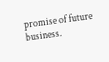promise of future business.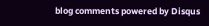blog comments powered by Disqus